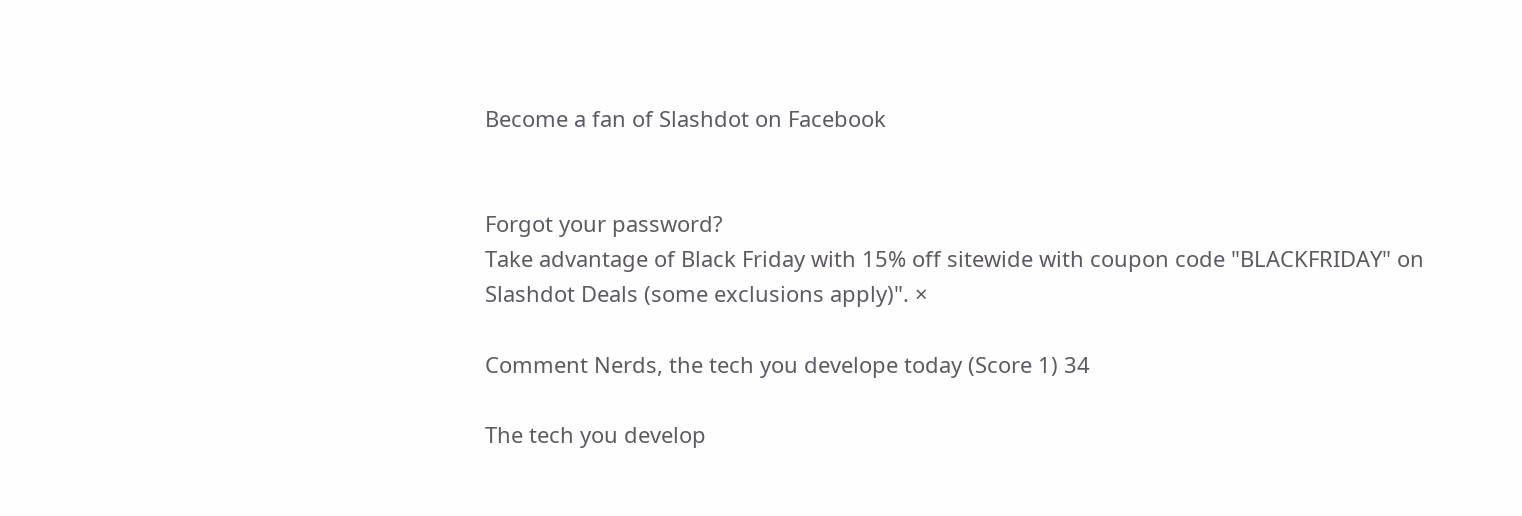Become a fan of Slashdot on Facebook


Forgot your password?
Take advantage of Black Friday with 15% off sitewide with coupon code "BLACKFRIDAY" on Slashdot Deals (some exclusions apply)". ×

Comment Nerds, the tech you develope today (Score 1) 34

The tech you develop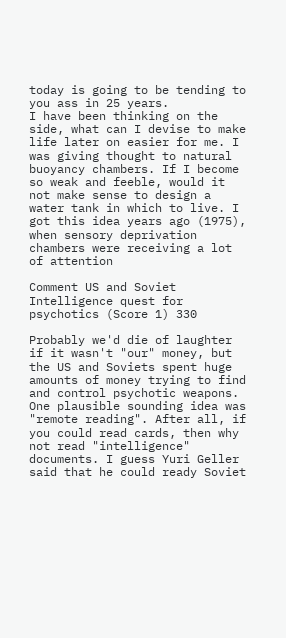today is going to be tending to you ass in 25 years.
I have been thinking on the side, what can I devise to make life later on easier for me. I was giving thought to natural buoyancy chambers. If I become so weak and feeble, would it not make sense to design a water tank in which to live. I got this idea years ago (1975), when sensory deprivation chambers were receiving a lot of attention

Comment US and Soviet Intelligence quest for psychotics (Score 1) 330

Probably we'd die of laughter if it wasn't "our" money, but the US and Soviets spent huge amounts of money trying to find and control psychotic weapons. One plausible sounding idea was "remote reading". After all, if you could read cards, then why not read "intelligence" documents. I guess Yuri Geller said that he could ready Soviet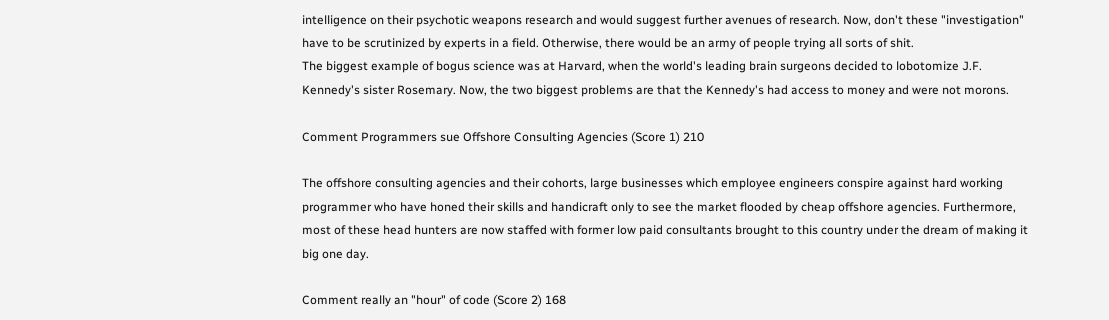intelligence on their psychotic weapons research and would suggest further avenues of research. Now, don't these "investigation" have to be scrutinized by experts in a field. Otherwise, there would be an army of people trying all sorts of shit.
The biggest example of bogus science was at Harvard, when the world's leading brain surgeons decided to lobotomize J.F. Kennedy's sister Rosemary. Now, the two biggest problems are that the Kennedy's had access to money and were not morons.

Comment Programmers sue Offshore Consulting Agencies (Score 1) 210

The offshore consulting agencies and their cohorts, large businesses which employee engineers conspire against hard working programmer who have honed their skills and handicraft only to see the market flooded by cheap offshore agencies. Furthermore, most of these head hunters are now staffed with former low paid consultants brought to this country under the dream of making it big one day.

Comment really an "hour" of code (Score 2) 168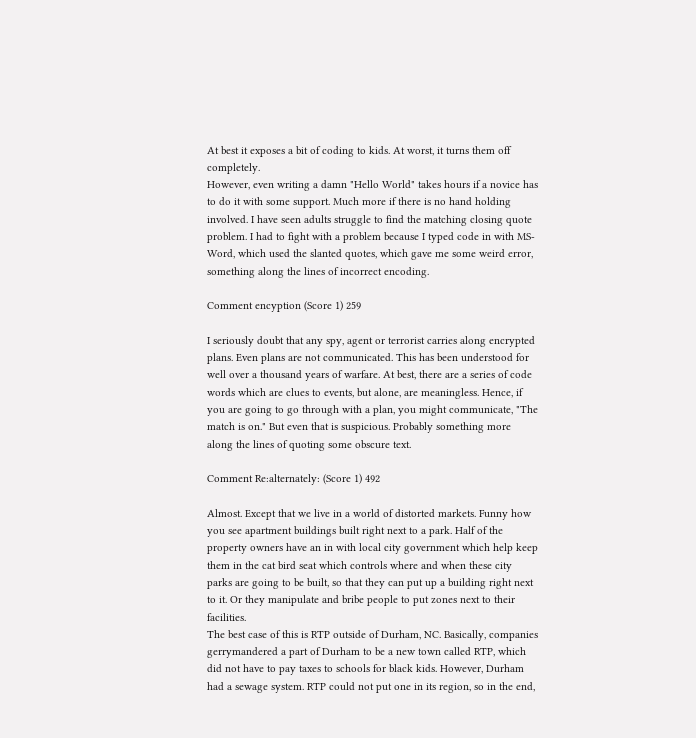At best it exposes a bit of coding to kids. At worst, it turns them off completely.
However, even writing a damn "Hello World" takes hours if a novice has to do it with some support. Much more if there is no hand holding involved. I have seen adults struggle to find the matching closing quote problem. I had to fight with a problem because I typed code in with MS-Word, which used the slanted quotes, which gave me some weird error, something along the lines of incorrect encoding.

Comment encyption (Score 1) 259

I seriously doubt that any spy, agent or terrorist carries along encrypted plans. Even plans are not communicated. This has been understood for well over a thousand years of warfare. At best, there are a series of code words which are clues to events, but alone, are meaningless. Hence, if you are going to go through with a plan, you might communicate, "The match is on." But even that is suspicious. Probably something more along the lines of quoting some obscure text.

Comment Re:alternately: (Score 1) 492

Almost. Except that we live in a world of distorted markets. Funny how you see apartment buildings built right next to a park. Half of the property owners have an in with local city government which help keep them in the cat bird seat which controls where and when these city parks are going to be built, so that they can put up a building right next to it. Or they manipulate and bribe people to put zones next to their facilities.
The best case of this is RTP outside of Durham, NC. Basically, companies gerrymandered a part of Durham to be a new town called RTP, which did not have to pay taxes to schools for black kids. However, Durham had a sewage system. RTP could not put one in its region, so in the end,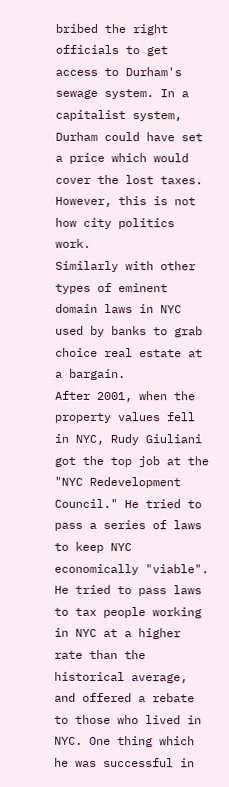bribed the right officials to get access to Durham's sewage system. In a capitalist system, Durham could have set a price which would cover the lost taxes. However, this is not how city politics work.
Similarly with other types of eminent domain laws in NYC used by banks to grab choice real estate at a bargain.
After 2001, when the property values fell in NYC, Rudy Giuliani got the top job at the "NYC Redevelopment Council." He tried to pass a series of laws to keep NYC economically "viable". He tried to pass laws to tax people working in NYC at a higher rate than the historical average, and offered a rebate to those who lived in NYC. One thing which he was successful in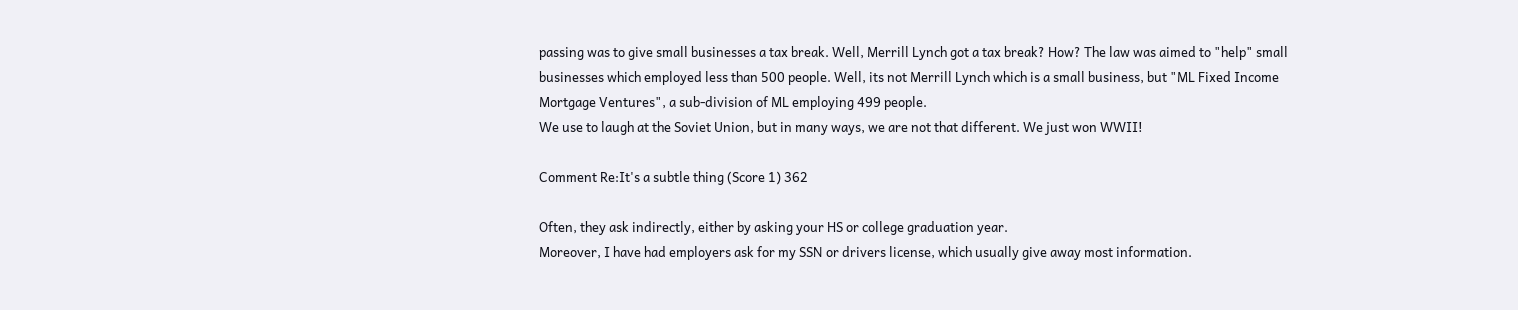passing was to give small businesses a tax break. Well, Merrill Lynch got a tax break? How? The law was aimed to "help" small businesses which employed less than 500 people. Well, its not Merrill Lynch which is a small business, but "ML Fixed Income Mortgage Ventures", a sub-division of ML employing 499 people.
We use to laugh at the Soviet Union, but in many ways, we are not that different. We just won WWII!

Comment Re:It's a subtle thing (Score 1) 362

Often, they ask indirectly, either by asking your HS or college graduation year.
Moreover, I have had employers ask for my SSN or drivers license, which usually give away most information.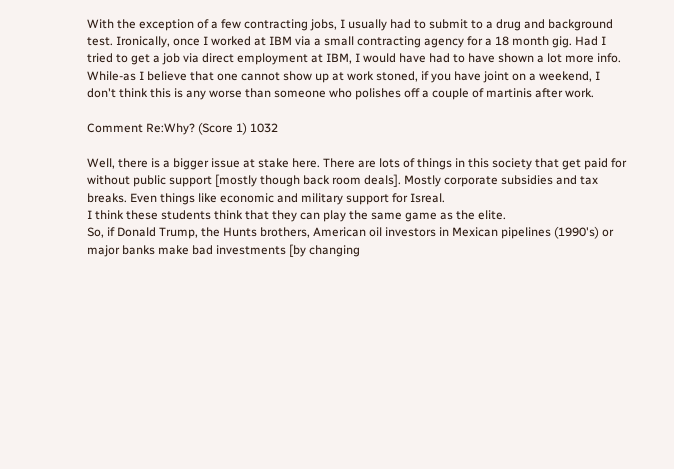With the exception of a few contracting jobs, I usually had to submit to a drug and background test. Ironically, once I worked at IBM via a small contracting agency for a 18 month gig. Had I tried to get a job via direct employment at IBM, I would have had to have shown a lot more info.
While-as I believe that one cannot show up at work stoned, if you have joint on a weekend, I don't think this is any worse than someone who polishes off a couple of martinis after work.

Comment Re:Why? (Score 1) 1032

Well, there is a bigger issue at stake here. There are lots of things in this society that get paid for without public support [mostly though back room deals]. Mostly corporate subsidies and tax breaks. Even things like economic and military support for Isreal.
I think these students think that they can play the same game as the elite.
So, if Donald Trump, the Hunts brothers, American oil investors in Mexican pipelines (1990's) or major banks make bad investments [by changing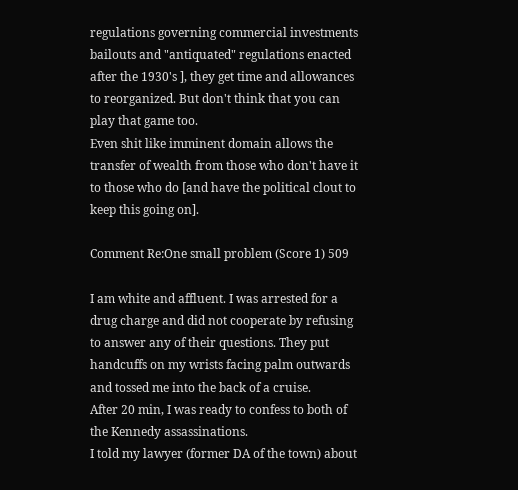regulations governing commercial investments bailouts and "antiquated" regulations enacted after the 1930's ], they get time and allowances to reorganized. But don't think that you can play that game too.
Even shit like imminent domain allows the transfer of wealth from those who don't have it to those who do [and have the political clout to keep this going on].

Comment Re:One small problem (Score 1) 509

I am white and affluent. I was arrested for a drug charge and did not cooperate by refusing to answer any of their questions. They put handcuffs on my wrists facing palm outwards and tossed me into the back of a cruise.
After 20 min, I was ready to confess to both of the Kennedy assassinations.
I told my lawyer (former DA of the town) about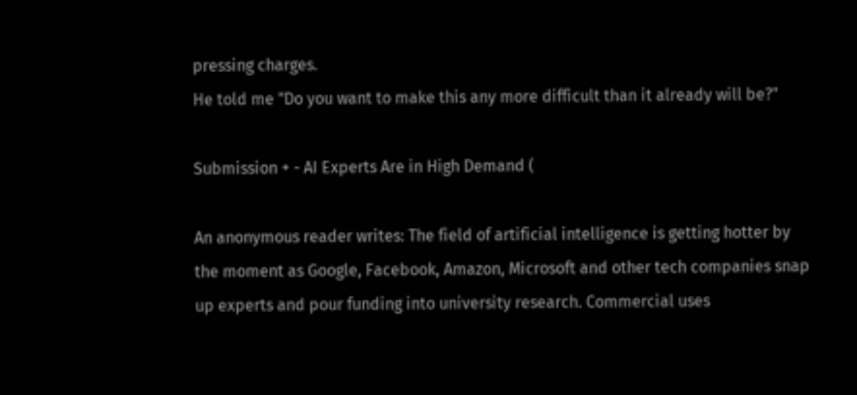pressing charges.
He told me "Do you want to make this any more difficult than it already will be?"

Submission + - AI Experts Are in High Demand (

An anonymous reader writes: The field of artificial intelligence is getting hotter by the moment as Google, Facebook, Amazon, Microsoft and other tech companies snap up experts and pour funding into university research. Commercial uses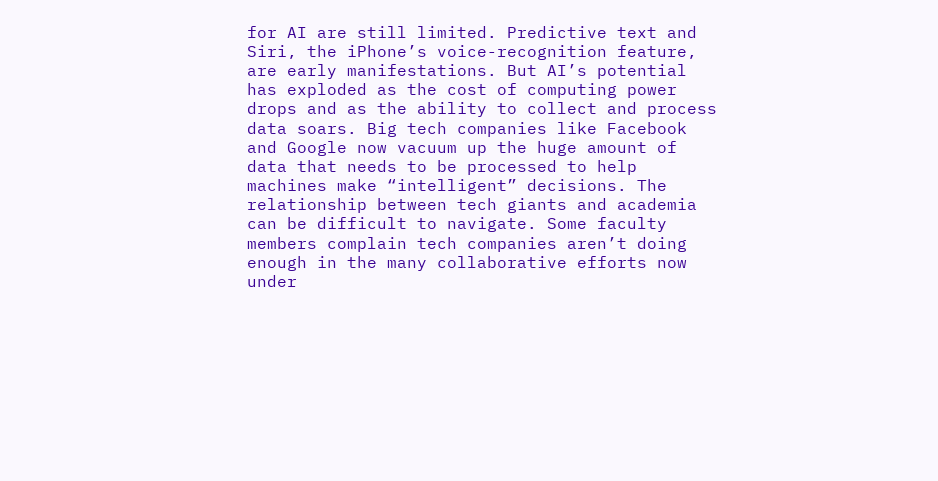for AI are still limited. Predictive text and Siri, the iPhone’s voice-recognition feature, are early manifestations. But AI’s potential has exploded as the cost of computing power drops and as the ability to collect and process data soars. Big tech companies like Facebook and Google now vacuum up the huge amount of data that needs to be processed to help machines make “intelligent” decisions. The relationship between tech giants and academia can be difficult to navigate. Some faculty members complain tech companies aren’t doing enough in the many collaborative efforts now under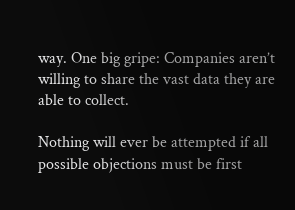way. One big gripe: Companies aren’t willing to share the vast data they are able to collect.

Nothing will ever be attempted if all possible objections must be first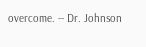overcome. -- Dr. Johnson